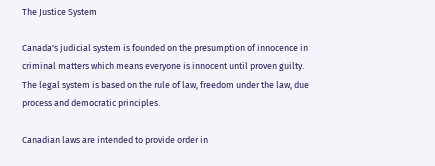The Justice System

Canada's judicial system is founded on the presumption of innocence in criminal matters which means everyone is innocent until proven guilty. The legal system is based on the rule of law, freedom under the law, due process and democratic principles.

Canadian laws are intended to provide order in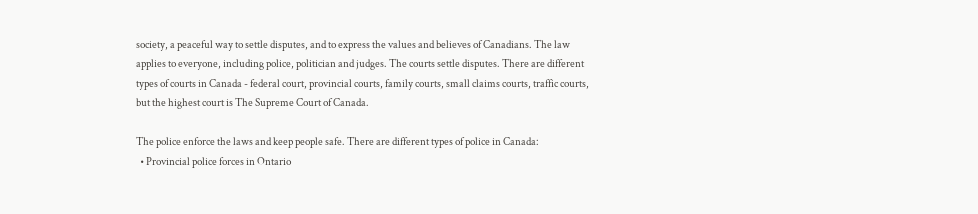society, a peaceful way to settle disputes, and to express the values and believes of Canadians. The law applies to everyone, including police, politician and judges. The courts settle disputes. There are different types of courts in Canada - federal court, provincial courts, family courts, small claims courts, traffic courts, but the highest court is The Supreme Court of Canada.

The police enforce the laws and keep people safe. There are different types of police in Canada:
  • Provincial police forces in Ontario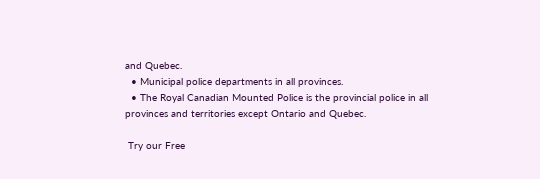and Quebec.
  • Municipal police departments in all provinces.
  • The Royal Canadian Mounted Police is the provincial police in all provinces and territories except Ontario and Quebec.

 Try our Free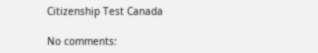Citizenship Test Canada

No comments: